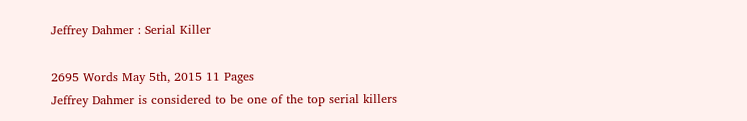Jeffrey Dahmer : Serial Killer

2695 Words May 5th, 2015 11 Pages
Jeffrey Dahmer is considered to be one of the top serial killers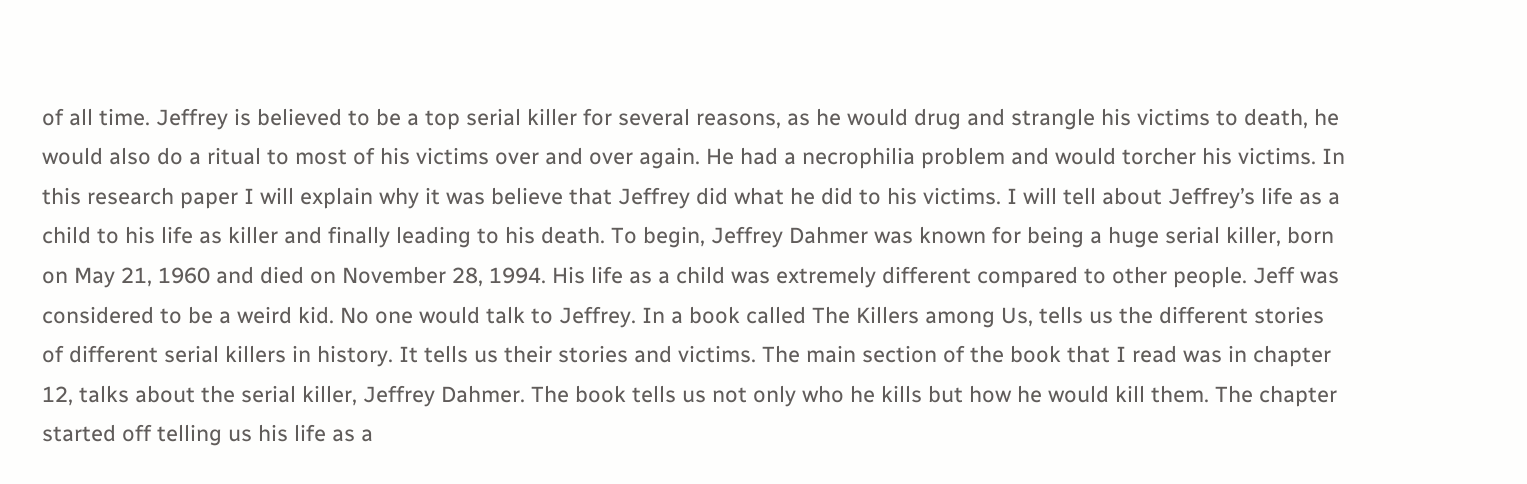of all time. Jeffrey is believed to be a top serial killer for several reasons, as he would drug and strangle his victims to death, he would also do a ritual to most of his victims over and over again. He had a necrophilia problem and would torcher his victims. In this research paper I will explain why it was believe that Jeffrey did what he did to his victims. I will tell about Jeffrey’s life as a child to his life as killer and finally leading to his death. To begin, Jeffrey Dahmer was known for being a huge serial killer, born on May 21, 1960 and died on November 28, 1994. His life as a child was extremely different compared to other people. Jeff was considered to be a weird kid. No one would talk to Jeffrey. In a book called The Killers among Us, tells us the different stories of different serial killers in history. It tells us their stories and victims. The main section of the book that I read was in chapter 12, talks about the serial killer, Jeffrey Dahmer. The book tells us not only who he kills but how he would kill them. The chapter started off telling us his life as a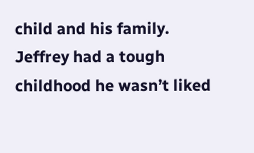child and his family. Jeffrey had a tough childhood he wasn’t liked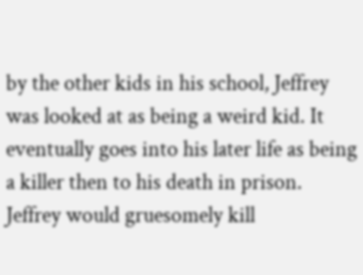by the other kids in his school, Jeffrey was looked at as being a weird kid. It eventually goes into his later life as being a killer then to his death in prison. Jeffrey would gruesomely kill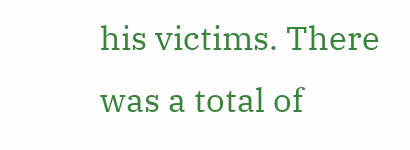his victims. There was a total of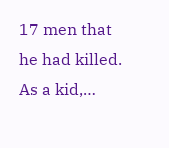17 men that he had killed. As a kid,…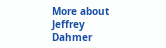More about Jeffrey Dahmer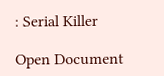: Serial Killer

Open Document